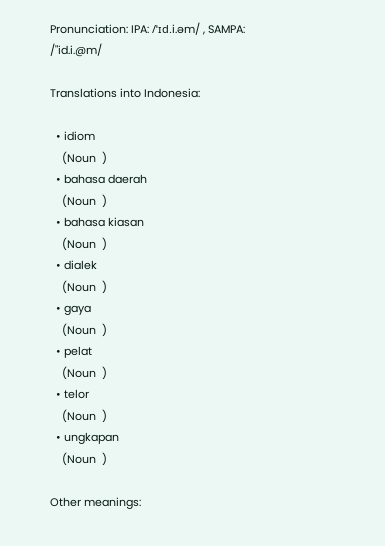Pronunciation: IPA: /ˈɪd.i.əm/ , SAMPA: /"id.i.@m/

Translations into Indonesia:

  • idiom
    (Noun  )
  • bahasa daerah
    (Noun  )
  • bahasa kiasan
    (Noun  )
  • dialek
    (Noun  )
  • gaya
    (Noun  )
  • pelat
    (Noun  )
  • telor
    (Noun  )
  • ungkapan
    (Noun  )

Other meanings: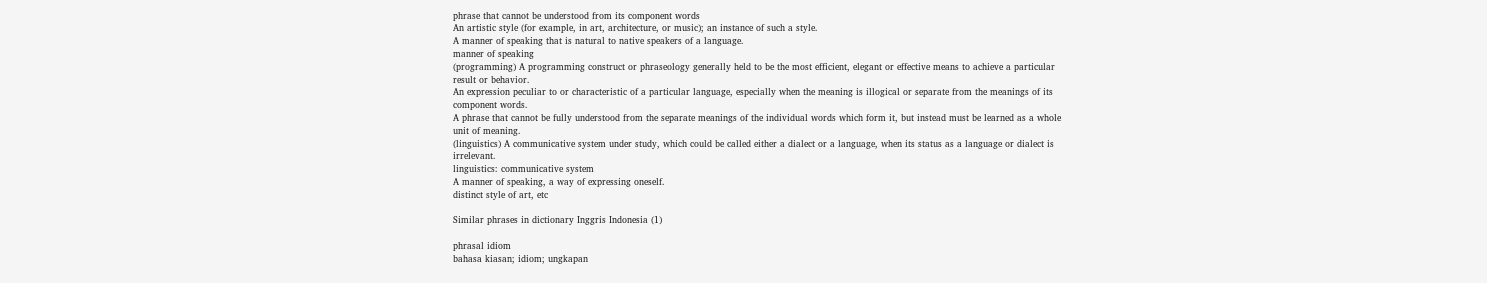phrase that cannot be understood from its component words
An artistic style (for example, in art, architecture, or music); an instance of such a style.
A manner of speaking that is natural to native speakers of a language.
manner of speaking
(programming) A programming construct or phraseology generally held to be the most efficient, elegant or effective means to achieve a particular result or behavior.
An expression peculiar to or characteristic of a particular language, especially when the meaning is illogical or separate from the meanings of its component words.
A phrase that cannot be fully understood from the separate meanings of the individual words which form it, but instead must be learned as a whole unit of meaning.
(linguistics) A communicative system under study, which could be called either a dialect or a language, when its status as a language or dialect is irrelevant.
linguistics: communicative system
A manner of speaking, a way of expressing oneself.
distinct style of art, etc

Similar phrases in dictionary Inggris Indonesia (1)

phrasal idiom
bahasa kiasan; idiom; ungkapan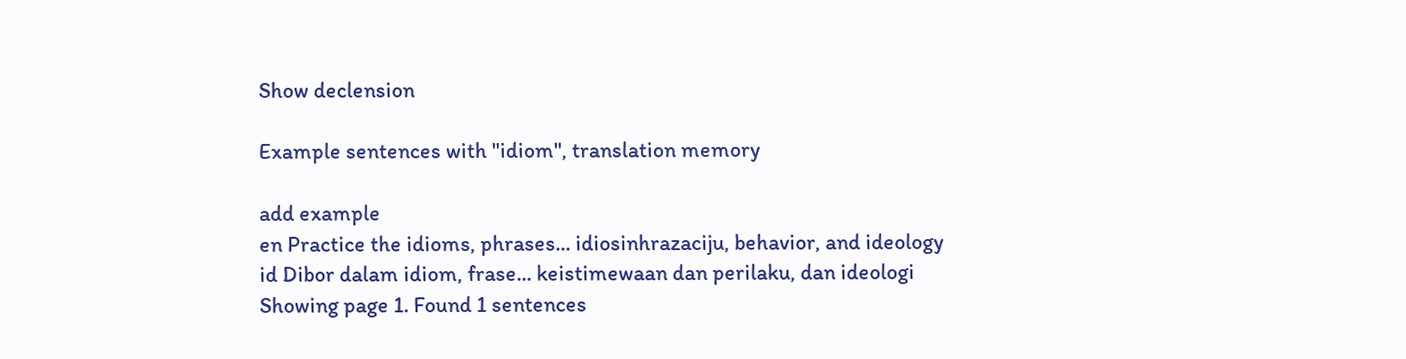Show declension

Example sentences with "idiom", translation memory

add example
en Practice the idioms, phrases... idiosinhrazaciju, behavior, and ideology
id Dibor dalam idiom, frase... keistimewaan dan perilaku, dan ideologi
Showing page 1. Found 1 sentences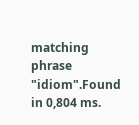matching phrase "idiom".Found in 0,804 ms.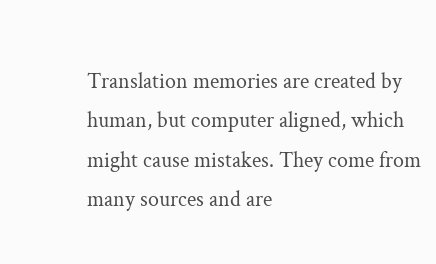Translation memories are created by human, but computer aligned, which might cause mistakes. They come from many sources and are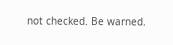not checked. Be warned.